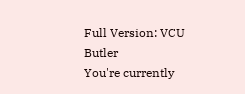Full Version: VCU Butler
You're currently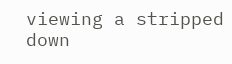viewing a stripped down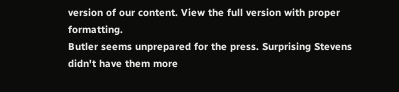version of our content. View the full version with proper formatting.
Butler seems unprepared for the press. Surprising Stevens didn't have them more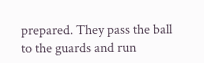prepared. They pass the ball to the guards and run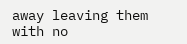away leaving them with no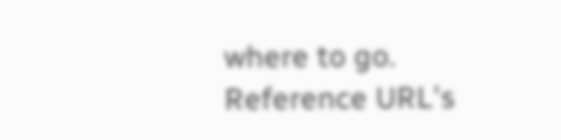where to go.
Reference URL's